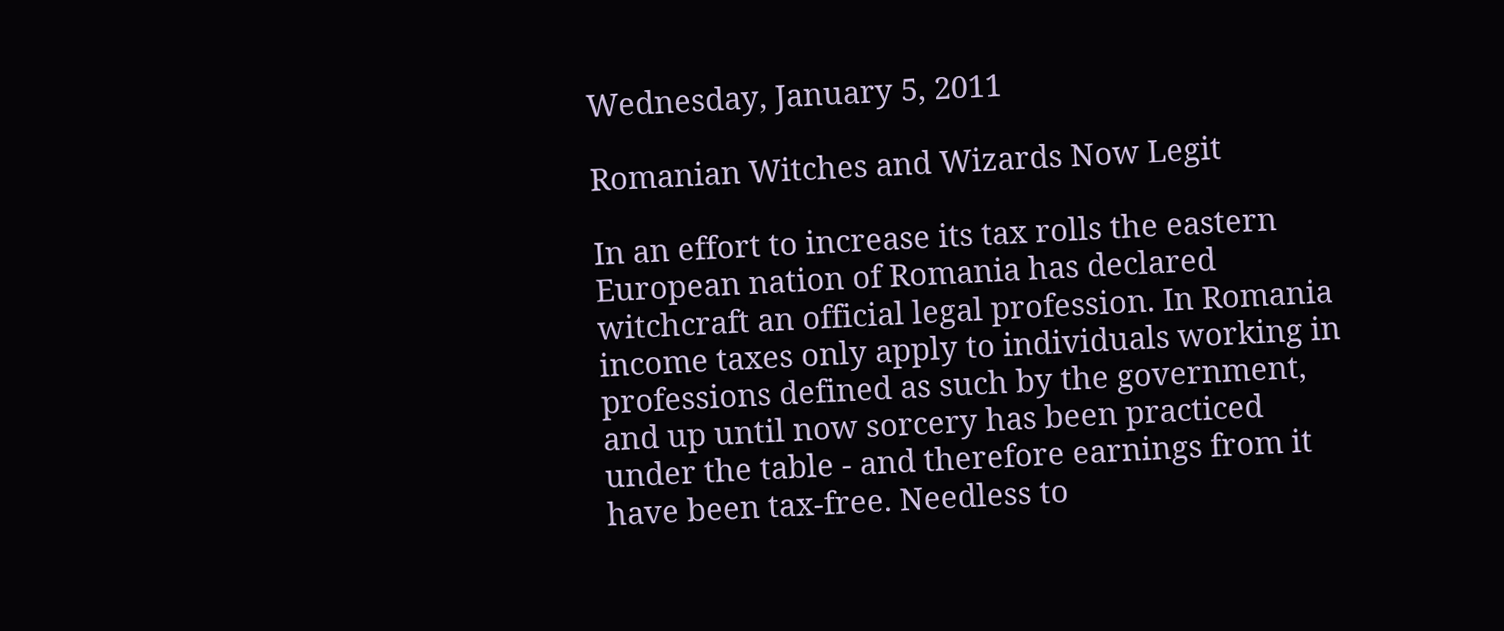Wednesday, January 5, 2011

Romanian Witches and Wizards Now Legit

In an effort to increase its tax rolls the eastern European nation of Romania has declared witchcraft an official legal profession. In Romania income taxes only apply to individuals working in professions defined as such by the government, and up until now sorcery has been practiced under the table - and therefore earnings from it have been tax-free. Needless to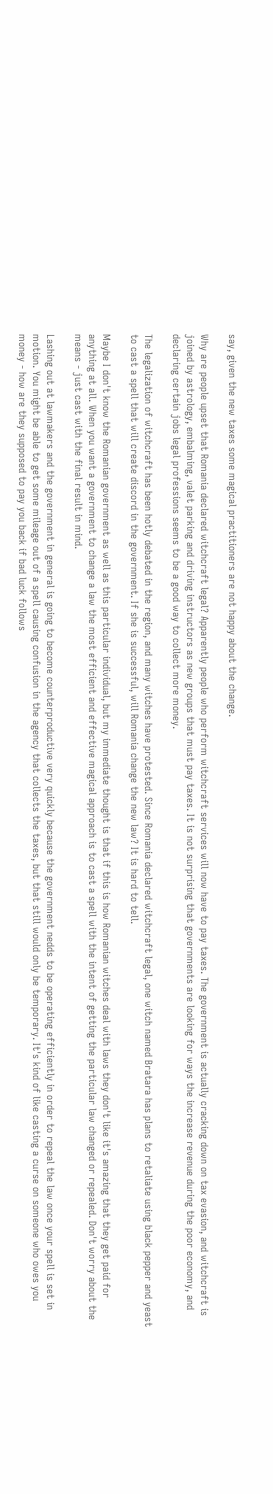say, given the new taxes some magical practitioners are not happy about the change.

Why are people upset that Romania declared witchcraft legal? Apparently people who perform witchcraft services will now have to pay taxes. The government is actually cracking down on tax evasion, and witchcraft is joined by astrology, embalming, valet parking and driving instructors as new groups that must pay taxes. It is not surprising that governments are looking for ways the increase revenue during the poor economy, and declaring certain jobs legal professions seems to be a good way to collect more money.

The legalization of witchcraft has been hotly debated in the region, and many witches have protested. Since Romania declared witchcraft legal, one witch named Bratara has plans to retaliate using black pepper and yeast to cast a spell that will create discord in the government. If she is successful, will Romania change the new law? It is hard to tell.

Maybe I don't know the Romanian government as well as this particular individual, but my immediate thought is that if this is how Romanian witches deal with laws they don't like it's amazing that they get paid for anything at all. When you want a government to change a law the most efficient and effective magical approach is to cast a spell with the intent of getting the particular law changed or repealed. Don't worry about the means - just cast with the final result in mind.

Lashing out at lawmakers and the government in general is going to become counterproductive very quickly because the government nedds to be operating efficiently in order to repeal the law once your spell is set in motion. You might be able to get some mileage out of a spell causing confusion in the agency that collects the taxes, but that still would only be temporary. It's kind of like casting a curse on someone who owes you money - how are they supposed to pay you back if bad luck follows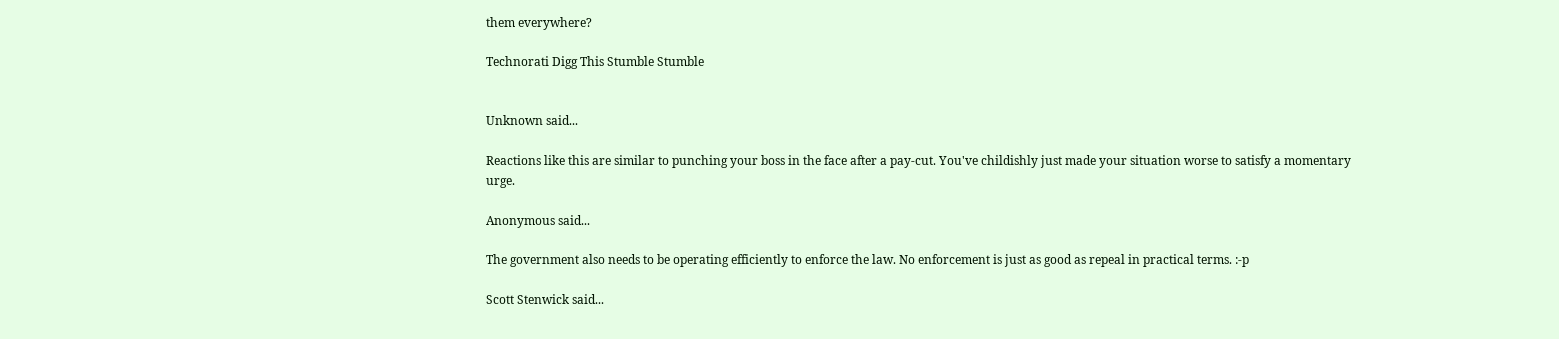them everywhere?

Technorati Digg This Stumble Stumble


Unknown said...

Reactions like this are similar to punching your boss in the face after a pay-cut. You've childishly just made your situation worse to satisfy a momentary urge.

Anonymous said...

The government also needs to be operating efficiently to enforce the law. No enforcement is just as good as repeal in practical terms. :-p

Scott Stenwick said...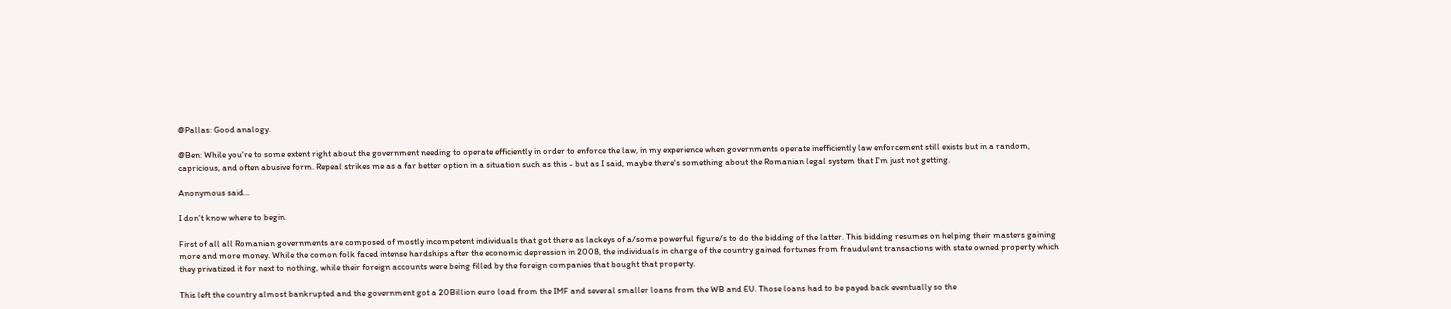@Pallas: Good analogy.

@Ben: While you're to some extent right about the government needing to operate efficiently in order to enforce the law, in my experience when governments operate inefficiently law enforcement still exists but in a random, capricious, and often abusive form. Repeal strikes me as a far better option in a situation such as this - but as I said, maybe there's something about the Romanian legal system that I'm just not getting.

Anonymous said...

I don't know where to begin.

First of all all Romanian governments are composed of mostly incompetent individuals that got there as lackeys of a/some powerful figure/s to do the bidding of the latter. This bidding resumes on helping their masters gaining more and more money. While the comon folk faced intense hardships after the economic depression in 2008, the individuals in charge of the country gained fortunes from fraudulent transactions with state owned property which they privatized it for next to nothing, while their foreign accounts were being filled by the foreign companies that bought that property.

This left the country almost bankrupted and the government got a 20Billion euro load from the IMF and several smaller loans from the WB and EU. Those loans had to be payed back eventually so the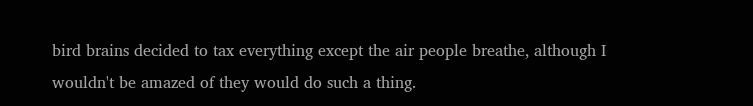bird brains decided to tax everything except the air people breathe, although I wouldn't be amazed of they would do such a thing.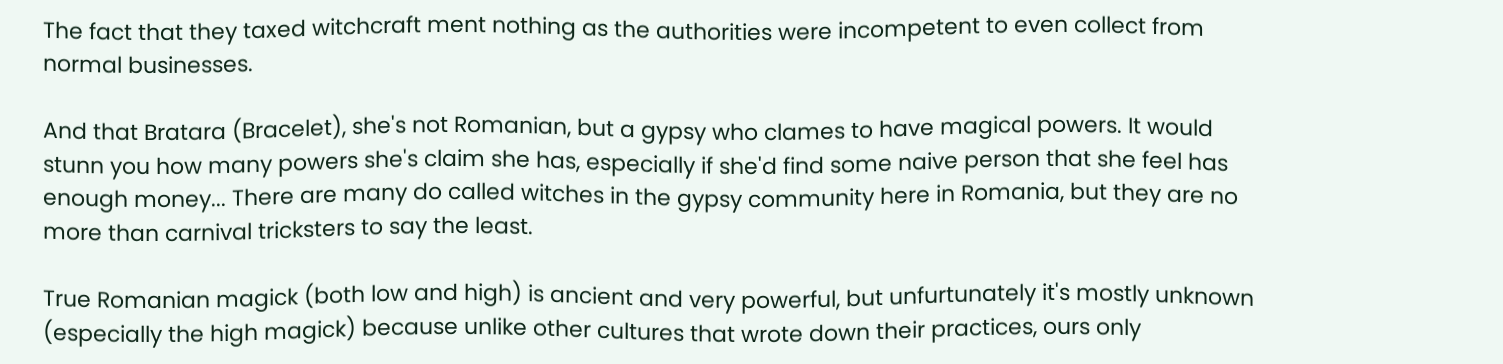The fact that they taxed witchcraft ment nothing as the authorities were incompetent to even collect from normal businesses.

And that Bratara (Bracelet), she's not Romanian, but a gypsy who clames to have magical powers. It would stunn you how many powers she's claim she has, especially if she'd find some naive person that she feel has enough money... There are many do called witches in the gypsy community here in Romania, but they are no more than carnival tricksters to say the least.

True Romanian magick (both low and high) is ancient and very powerful, but unfurtunately it's mostly unknown (especially the high magick) because unlike other cultures that wrote down their practices, ours only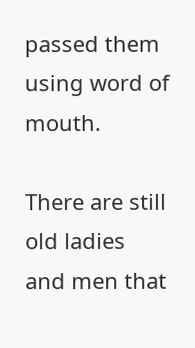passed them using word of mouth.

There are still old ladies and men that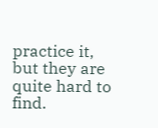practice it, but they are quite hard to find.